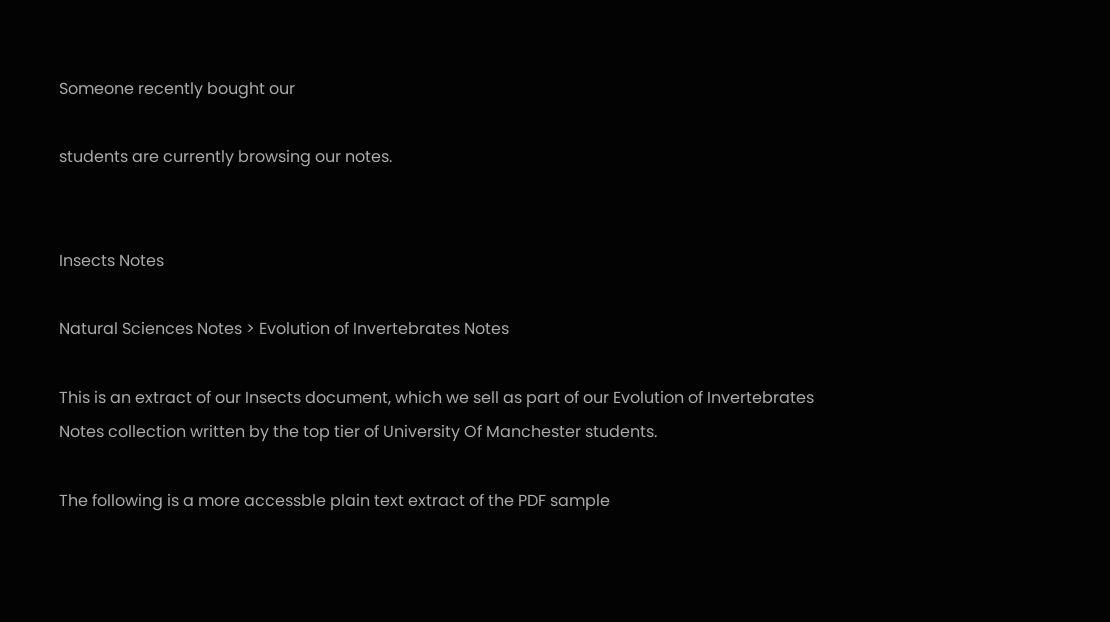Someone recently bought our

students are currently browsing our notes.


Insects Notes

Natural Sciences Notes > Evolution of Invertebrates Notes

This is an extract of our Insects document, which we sell as part of our Evolution of Invertebrates Notes collection written by the top tier of University Of Manchester students.

The following is a more accessble plain text extract of the PDF sample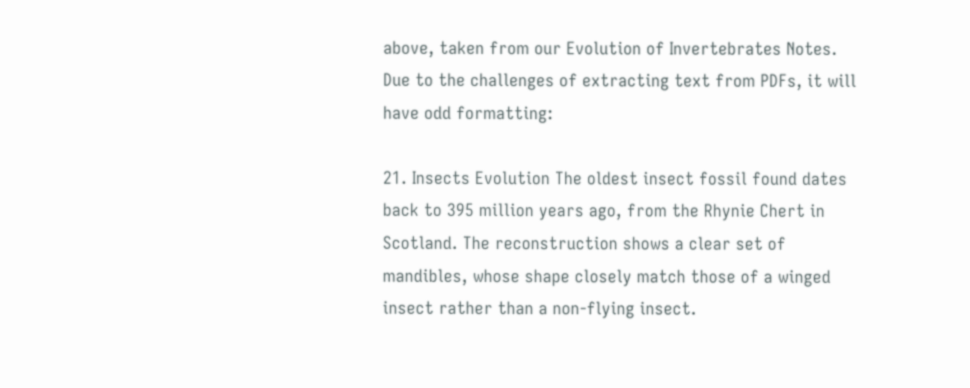above, taken from our Evolution of Invertebrates Notes. Due to the challenges of extracting text from PDFs, it will have odd formatting:

21. Insects Evolution The oldest insect fossil found dates back to 395 million years ago, from the Rhynie Chert in Scotland. The reconstruction shows a clear set of mandibles, whose shape closely match those of a winged insect rather than a non-flying insect.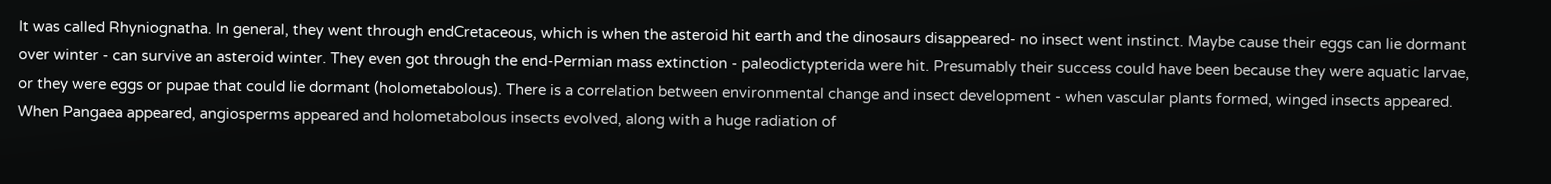It was called Rhyniognatha. In general, they went through endCretaceous, which is when the asteroid hit earth and the dinosaurs disappeared- no insect went instinct. Maybe cause their eggs can lie dormant over winter - can survive an asteroid winter. They even got through the end-Permian mass extinction - paleodictypterida were hit. Presumably their success could have been because they were aquatic larvae, or they were eggs or pupae that could lie dormant (holometabolous). There is a correlation between environmental change and insect development - when vascular plants formed, winged insects appeared. When Pangaea appeared, angiosperms appeared and holometabolous insects evolved, along with a huge radiation of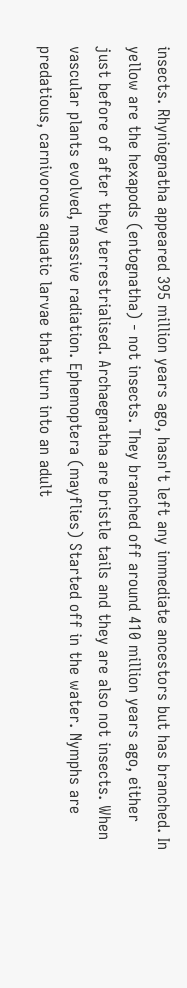insects. Rhyniognatha appeared 395 million years ago, hasn't left any immediate ancestors but has branched. In yellow are the hexapods (entognatha) - not insects. They branched off around 410 million years ago, either just before of after they terrestrialised. Archaegnatha are bristle tails and they are also not insects. When vascular plants evolved, massive radiation. Ephemoptera (mayflies) Started off in the water. Nymphs are predatious, carnivorous aquatic larvae that turn into an adult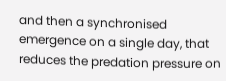and then a synchronised emergence on a single day, that reduces the predation pressure on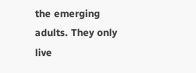the emerging adults. They only live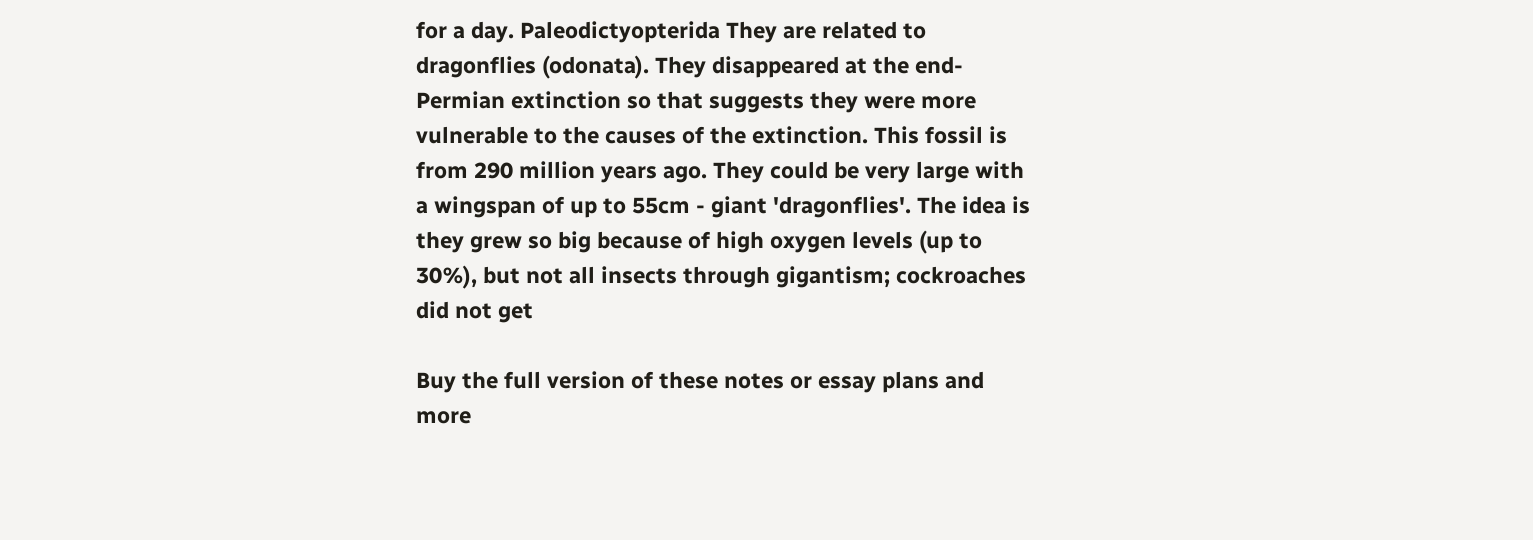for a day. Paleodictyopterida They are related to dragonflies (odonata). They disappeared at the end-Permian extinction so that suggests they were more vulnerable to the causes of the extinction. This fossil is from 290 million years ago. They could be very large with a wingspan of up to 55cm - giant 'dragonflies'. The idea is they grew so big because of high oxygen levels (up to 30%), but not all insects through gigantism; cockroaches did not get

Buy the full version of these notes or essay plans and more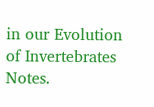in our Evolution of Invertebrates Notes.